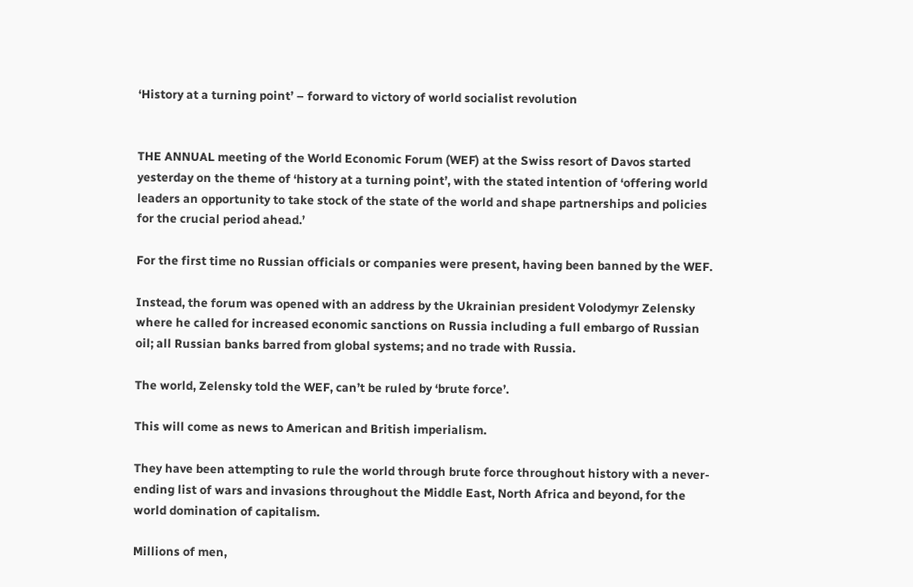‘History at a turning point’ – forward to victory of world socialist revolution


THE ANNUAL meeting of the World Economic Forum (WEF) at the Swiss resort of Davos started yesterday on the theme of ‘history at a turning point’, with the stated intention of ‘offering world leaders an opportunity to take stock of the state of the world and shape partnerships and policies for the crucial period ahead.’

For the first time no Russian officials or companies were present, having been banned by the WEF.

Instead, the forum was opened with an address by the Ukrainian president Volodymyr Zelensky where he called for increased economic sanctions on Russia including a full embargo of Russian oil; all Russian banks barred from global systems; and no trade with Russia.

The world, Zelensky told the WEF, can’t be ruled by ‘brute force’.

This will come as news to American and British imperialism.

They have been attempting to rule the world through brute force throughout history with a never-ending list of wars and invasions throughout the Middle East, North Africa and beyond, for the world domination of capitalism.

Millions of men,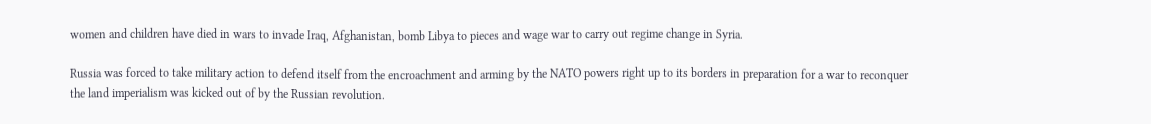women and children have died in wars to invade Iraq, Afghanistan, bomb Libya to pieces and wage war to carry out regime change in Syria.

Russia was forced to take military action to defend itself from the encroachment and arming by the NATO powers right up to its borders in preparation for a war to reconquer the land imperialism was kicked out of by the Russian revolution.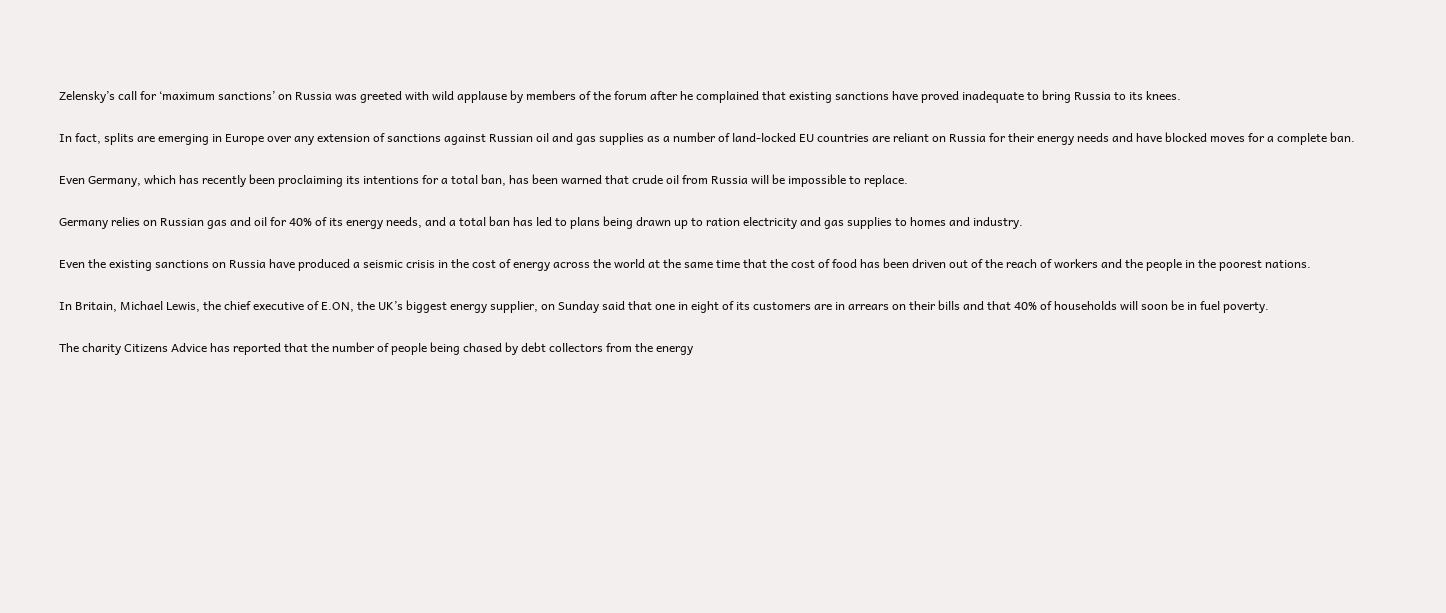Zelensky’s call for ‘maximum sanctions’ on Russia was greeted with wild applause by members of the forum after he complained that existing sanctions have proved inadequate to bring Russia to its knees.

In fact, splits are emerging in Europe over any extension of sanctions against Russian oil and gas supplies as a number of land-locked EU countries are reliant on Russia for their energy needs and have blocked moves for a complete ban.

Even Germany, which has recently been proclaiming its intentions for a total ban, has been warned that crude oil from Russia will be impossible to replace.

Germany relies on Russian gas and oil for 40% of its energy needs, and a total ban has led to plans being drawn up to ration electricity and gas supplies to homes and industry.

Even the existing sanctions on Russia have produced a seismic crisis in the cost of energy across the world at the same time that the cost of food has been driven out of the reach of workers and the people in the poorest nations.

In Britain, Michael Lewis, the chief executive of E.ON, the UK’s biggest energy supplier, on Sunday said that one in eight of its customers are in arrears on their bills and that 40% of households will soon be in fuel poverty.

The charity Citizens Advice has reported that the number of people being chased by debt collectors from the energy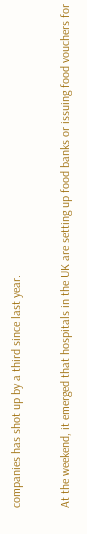companies has shot up by a third since last year.

At the weekend, it emerged that hospitals in the UK are setting up food banks or issuing food vouchers for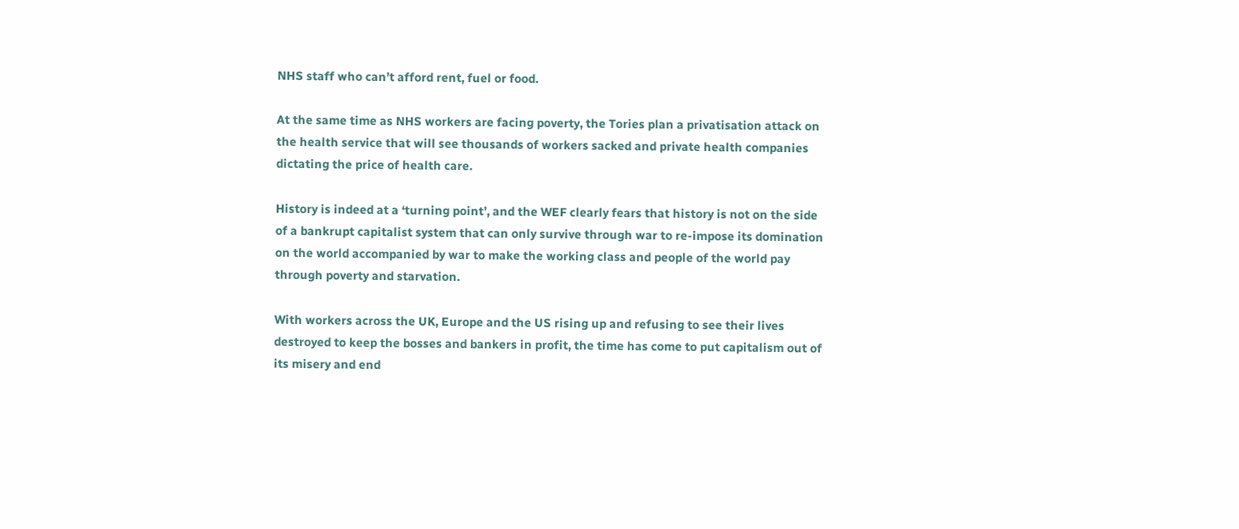NHS staff who can’t afford rent, fuel or food.

At the same time as NHS workers are facing poverty, the Tories plan a privatisation attack on the health service that will see thousands of workers sacked and private health companies dictating the price of health care.

History is indeed at a ‘turning point’, and the WEF clearly fears that history is not on the side of a bankrupt capitalist system that can only survive through war to re-impose its domination on the world accompanied by war to make the working class and people of the world pay through poverty and starvation.

With workers across the UK, Europe and the US rising up and refusing to see their lives destroyed to keep the bosses and bankers in profit, the time has come to put capitalism out of its misery and end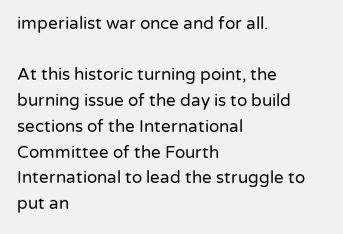imperialist war once and for all.

At this historic turning point, the burning issue of the day is to build sections of the International Committee of the Fourth International to lead the struggle to put an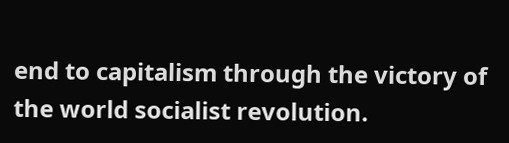end to capitalism through the victory of the world socialist revolution.